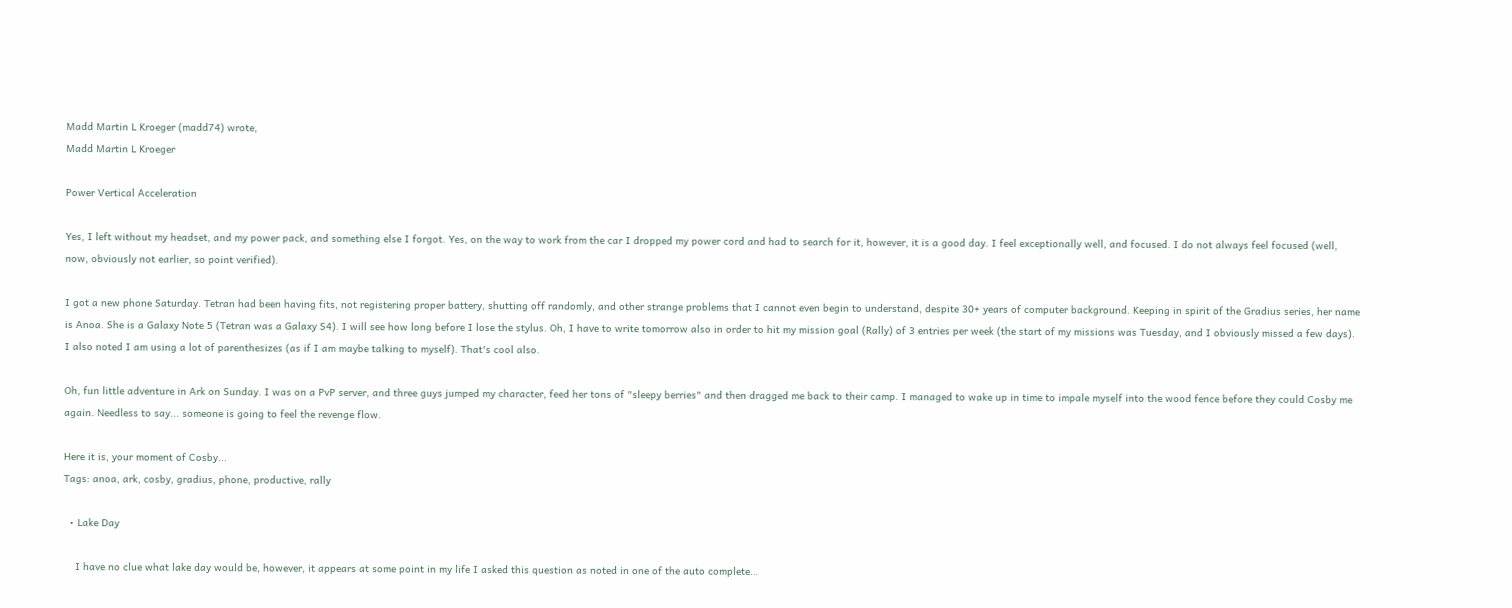Madd Martin L Kroeger (madd74) wrote,
Madd Martin L Kroeger

Power Vertical Acceleration

Yes, I left without my headset, and my power pack, and something else I forgot. Yes, on the way to work from the car I dropped my power cord and had to search for it, however, it is a good day. I feel exceptionally well, and focused. I do not always feel focused (well, now, obviously not earlier, so point verified).

I got a new phone Saturday. Tetran had been having fits, not registering proper battery, shutting off randomly, and other strange problems that I cannot even begin to understand, despite 30+ years of computer background. Keeping in spirit of the Gradius series, her name is Anoa. She is a Galaxy Note 5 (Tetran was a Galaxy S4). I will see how long before I lose the stylus. Oh, I have to write tomorrow also in order to hit my mission goal (Rally) of 3 entries per week (the start of my missions was Tuesday, and I obviously missed a few days). I also noted I am using a lot of parenthesizes (as if I am maybe talking to myself). That's cool also.

Oh, fun little adventure in Ark on Sunday. I was on a PvP server, and three guys jumped my character, feed her tons of "sleepy berries" and then dragged me back to their camp. I managed to wake up in time to impale myself into the wood fence before they could Cosby me again. Needless to say... someone is going to feel the revenge flow.

Here it is, your moment of Cosby...
Tags: anoa, ark, cosby, gradius, phone, productive, rally

  • Lake Day

    I have no clue what lake day would be, however, it appears at some point in my life I asked this question as noted in one of the auto complete…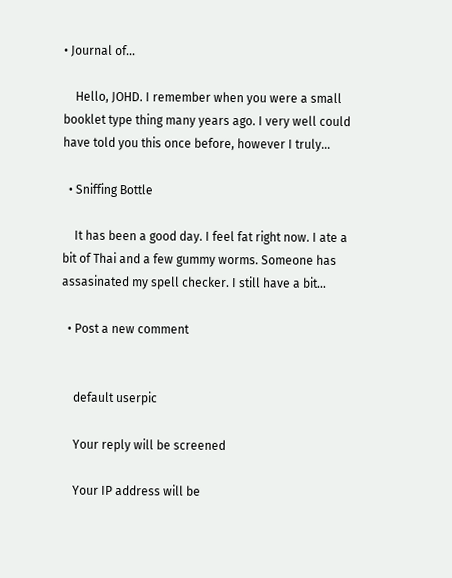• Journal of...

    Hello, JOHD. I remember when you were a small booklet type thing many years ago. I very well could have told you this once before, however I truly…

  • Sniffing Bottle

    It has been a good day. I feel fat right now. I ate a bit of Thai and a few gummy worms. Someone has assasinated my spell checker. I still have a bit…

  • Post a new comment


    default userpic

    Your reply will be screened

    Your IP address will be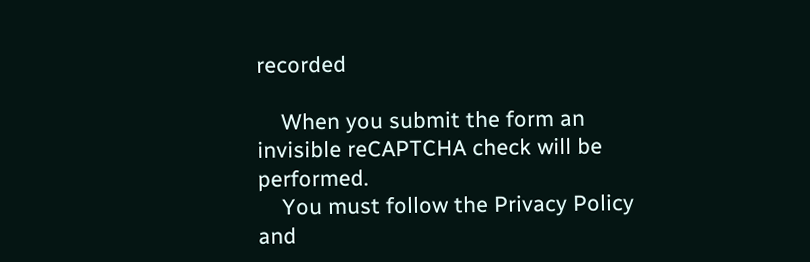recorded

    When you submit the form an invisible reCAPTCHA check will be performed.
    You must follow the Privacy Policy and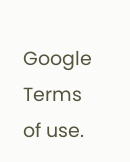Google Terms of use.